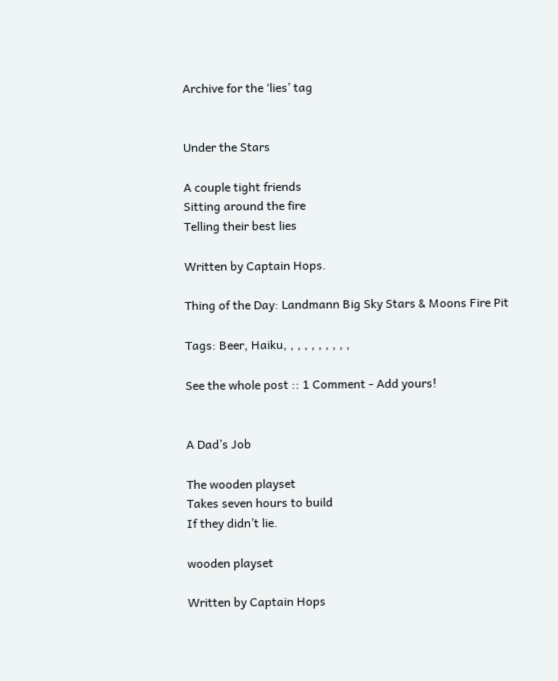Archive for the ‘lies’ tag


Under the Stars

A couple tight friends
Sitting around the fire
Telling their best lies

Written by Captain Hops.

Thing of the Day: Landmann Big Sky Stars & Moons Fire Pit

Tags: Beer, Haiku, , , , , , , , , ,

See the whole post :: 1 Comment - Add yours!


A Dad’s Job

The wooden playset
Takes seven hours to build
If they didn’t lie.

wooden playset

Written by Captain Hops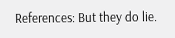References: But they do lie.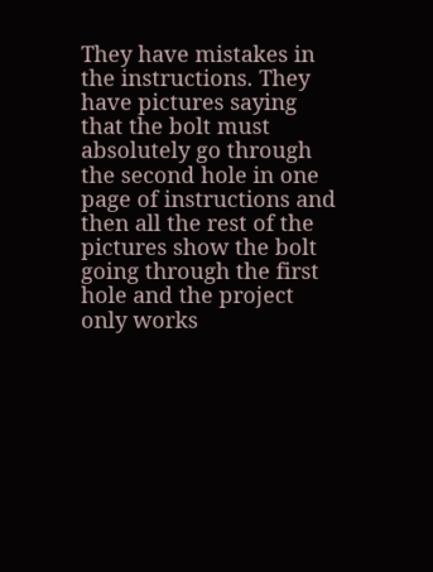They have mistakes in the instructions. They have pictures saying that the bolt must absolutely go through the second hole in one page of instructions and then all the rest of the pictures show the bolt going through the first hole and the project only works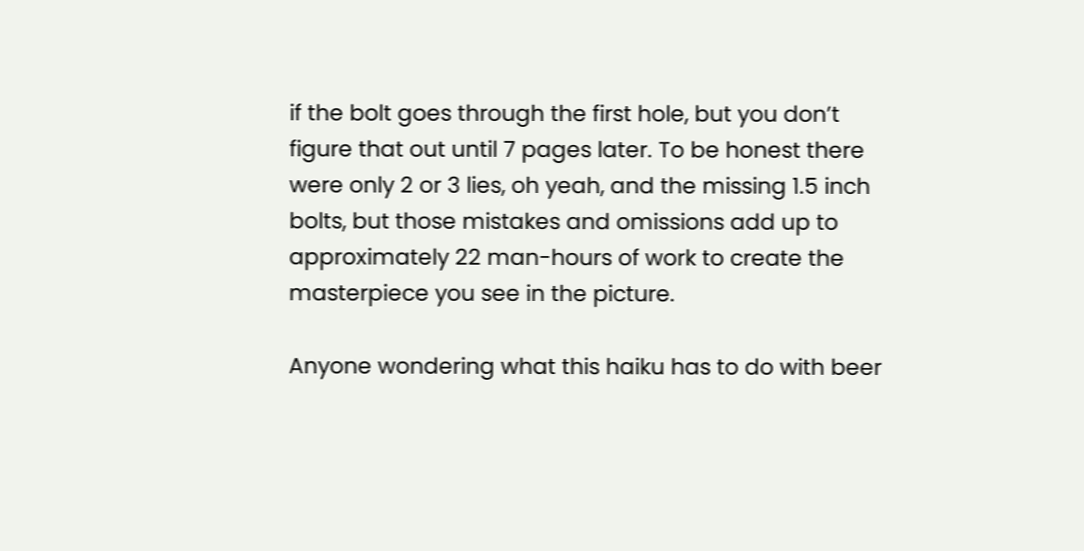if the bolt goes through the first hole, but you don’t figure that out until 7 pages later. To be honest there were only 2 or 3 lies, oh yeah, and the missing 1.5 inch bolts, but those mistakes and omissions add up to approximately 22 man-hours of work to create the masterpiece you see in the picture.

Anyone wondering what this haiku has to do with beer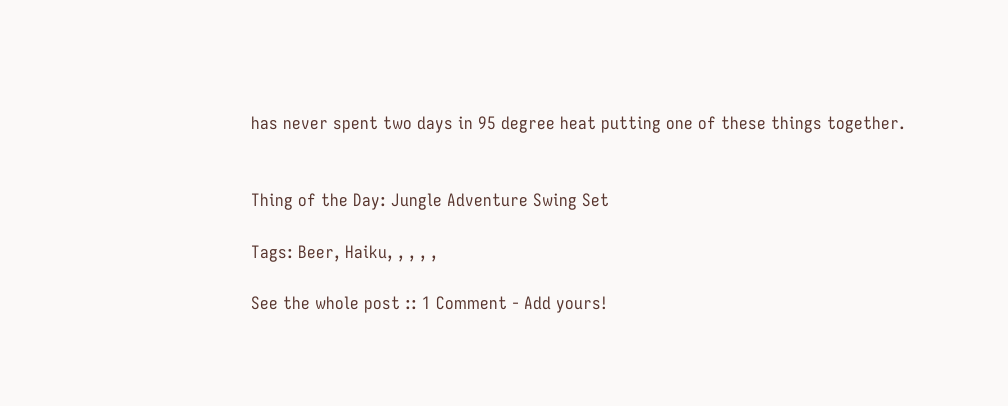has never spent two days in 95 degree heat putting one of these things together.


Thing of the Day: Jungle Adventure Swing Set

Tags: Beer, Haiku, , , , ,

See the whole post :: 1 Comment - Add yours!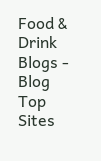Food & Drink Blogs - Blog Top Sites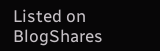Listed on BlogShares